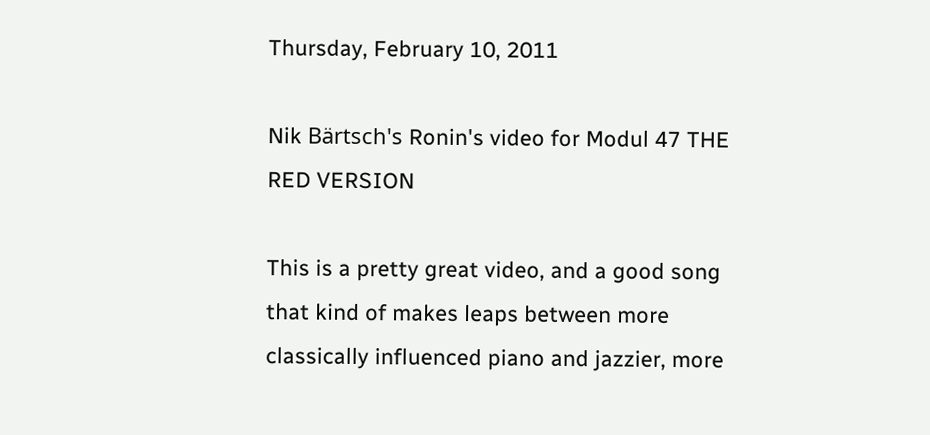Thursday, February 10, 2011

Nik Bärtsch's Ronin's video for Modul 47 THE RED VERSION

This is a pretty great video, and a good song that kind of makes leaps between more classically influenced piano and jazzier, more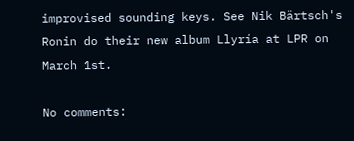improvised sounding keys. See Nik Bärtsch's Ronin do their new album Llyría at LPR on March 1st.

No comments: